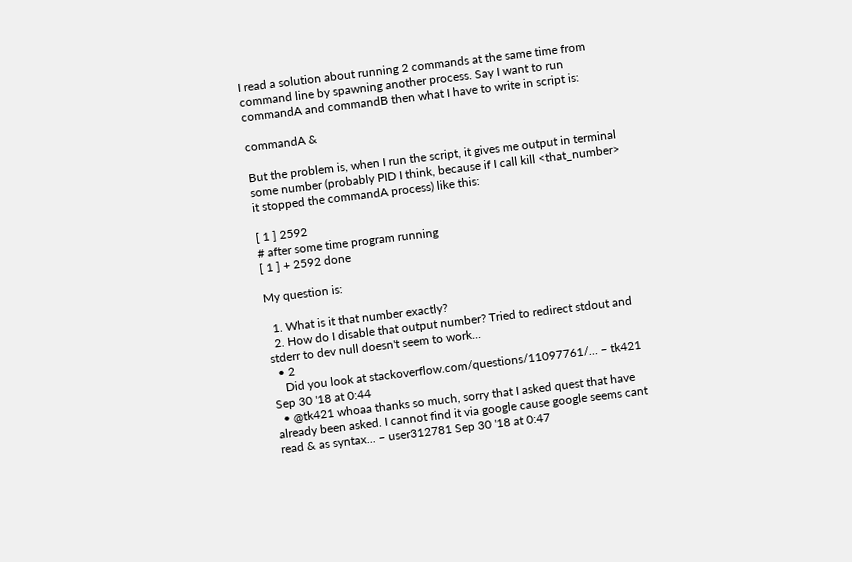I read a solution about running 2 commands at the same time from command line by spawning another process. Say I want to run commandA and commandB then what I have to write in script is:

commandA &

But the problem is, when I run the script, it gives me output in terminal some number (probably PID I think, because if I call kill <that_number> it stopped the commandA process) like this:

[ 1 ] 2592
# after some time program running
[ 1 ] + 2592 done

My question is:

  1. What is it that number exactly?
  2. How do I disable that output number? Tried to redirect stdout and stderr to dev null doesn't seem to work...
  • 2
    Did you look at stackoverflow.com/questions/11097761/… – tk421 Sep 30 '18 at 0:44
  • @tk421 whoaa thanks so much, sorry that I asked quest that have already been asked. I cannot find it via google cause google seems cant read & as syntax... – user312781 Sep 30 '18 at 0:47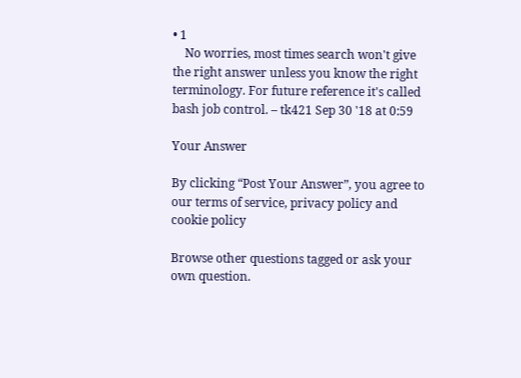• 1
    No worries, most times search won't give the right answer unless you know the right terminology. For future reference it's called bash job control. – tk421 Sep 30 '18 at 0:59

Your Answer

By clicking “Post Your Answer”, you agree to our terms of service, privacy policy and cookie policy

Browse other questions tagged or ask your own question.